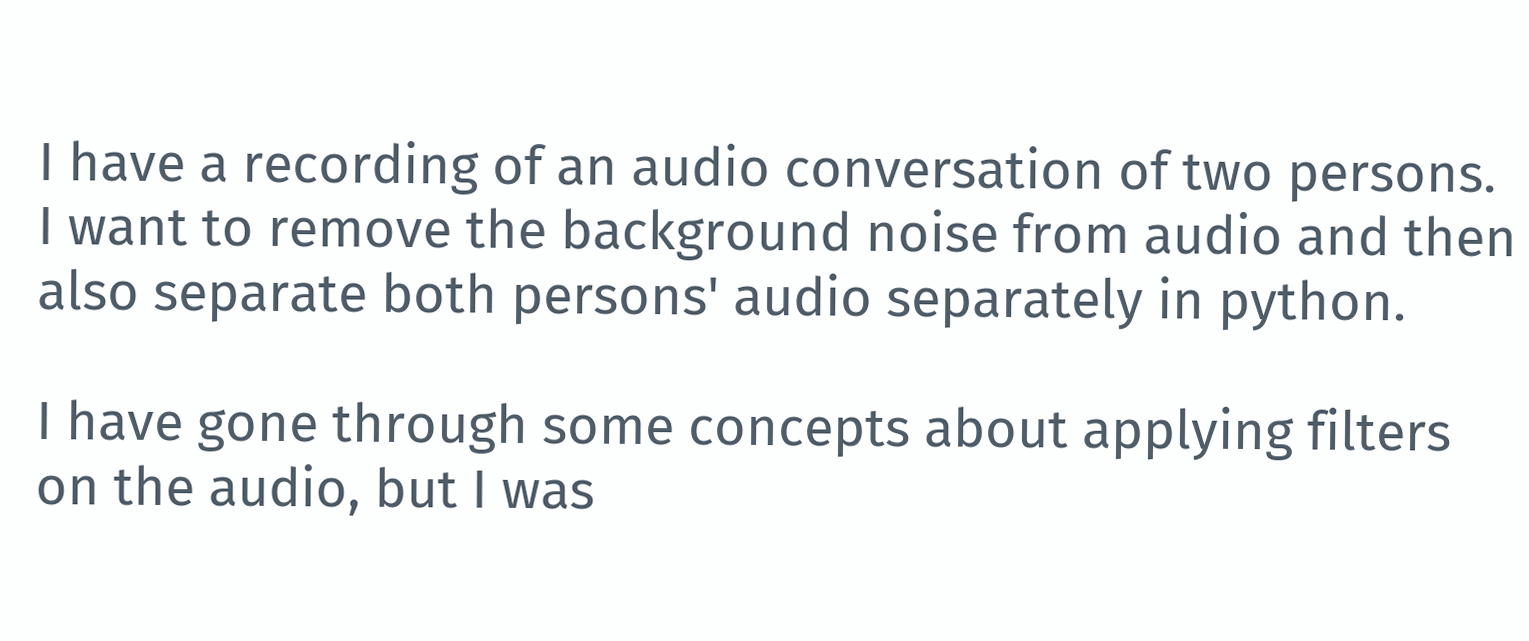I have a recording of an audio conversation of two persons. I want to remove the background noise from audio and then also separate both persons' audio separately in python.

I have gone through some concepts about applying filters on the audio, but I was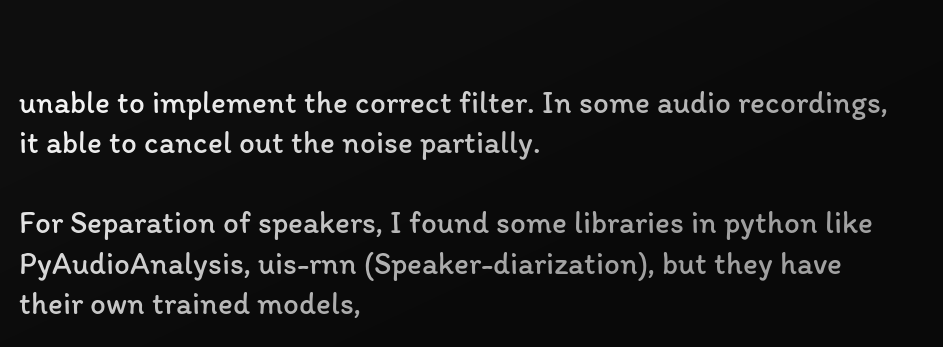unable to implement the correct filter. In some audio recordings, it able to cancel out the noise partially.

For Separation of speakers, I found some libraries in python like PyAudioAnalysis, uis-rnn (Speaker-diarization), but they have their own trained models,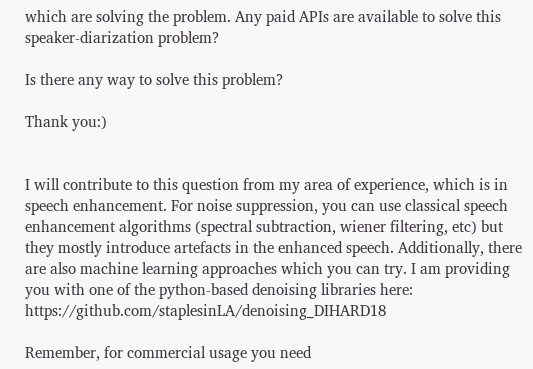which are solving the problem. Any paid APIs are available to solve this speaker-diarization problem?

Is there any way to solve this problem?

Thank you:)


I will contribute to this question from my area of experience, which is in speech enhancement. For noise suppression, you can use classical speech enhancement algorithms (spectral subtraction, wiener filtering, etc) but they mostly introduce artefacts in the enhanced speech. Additionally, there are also machine learning approaches which you can try. I am providing you with one of the python-based denoising libraries here: https://github.com/staplesinLA/denoising_DIHARD18

Remember, for commercial usage you need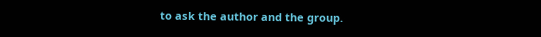to ask the author and the group.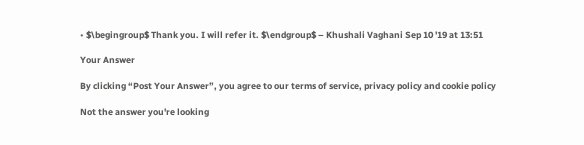• $\begingroup$ Thank you. I will refer it. $\endgroup$ – Khushali Vaghani Sep 10 '19 at 13:51

Your Answer

By clicking “Post Your Answer”, you agree to our terms of service, privacy policy and cookie policy

Not the answer you're looking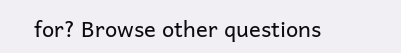for? Browse other questions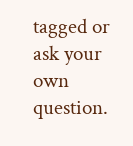tagged or ask your own question.